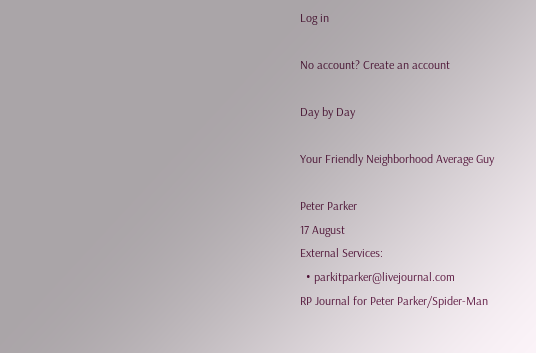Log in

No account? Create an account

Day by Day

Your Friendly Neighborhood Average Guy

Peter Parker
17 August
External Services:
  • parkitparker@livejournal.com
RP Journal for Peter Parker/Spider-Man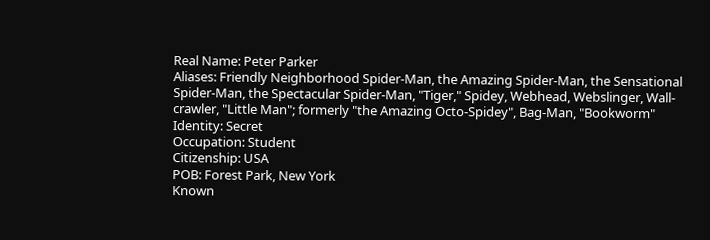Real Name: Peter Parker
Aliases: Friendly Neighborhood Spider-Man, the Amazing Spider-Man, the Sensational Spider-Man, the Spectacular Spider-Man, "Tiger," Spidey, Webhead, Webslinger, Wall-crawler, "Little Man"; formerly "the Amazing Octo-Spidey", Bag-Man, "Bookworm"
Identity: Secret
Occupation: Student
Citizenship: USA
POB: Forest Park, New York
Known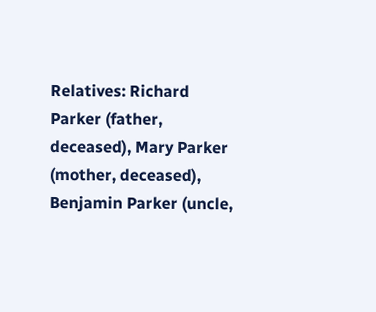Relatives: Richard Parker (father, deceased), Mary Parker (mother, deceased), Benjamin Parker (uncle,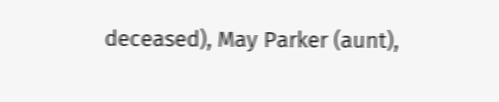deceased), May Parker (aunt),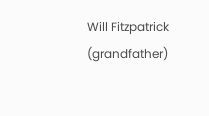Will Fitzpatrick (grandfather)